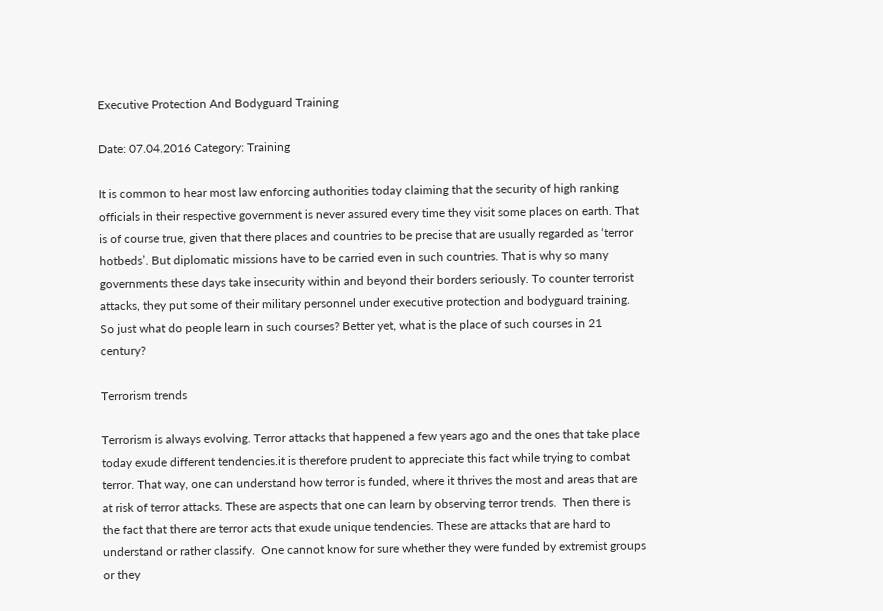Executive Protection And Bodyguard Training

Date: 07.04.2016 Category: Training

It is common to hear most law enforcing authorities today claiming that the security of high ranking officials in their respective government is never assured every time they visit some places on earth. That is of course true, given that there places and countries to be precise that are usually regarded as ‘terror hotbeds’. But diplomatic missions have to be carried even in such countries. That is why so many governments these days take insecurity within and beyond their borders seriously. To counter terrorist attacks, they put some of their military personnel under executive protection and bodyguard training. So just what do people learn in such courses? Better yet, what is the place of such courses in 21 century?

Terrorism trends

Terrorism is always evolving. Terror attacks that happened a few years ago and the ones that take place today exude different tendencies.it is therefore prudent to appreciate this fact while trying to combat terror. That way, one can understand how terror is funded, where it thrives the most and areas that are at risk of terror attacks. These are aspects that one can learn by observing terror trends.  Then there is the fact that there are terror acts that exude unique tendencies. These are attacks that are hard to understand or rather classify.  One cannot know for sure whether they were funded by extremist groups or they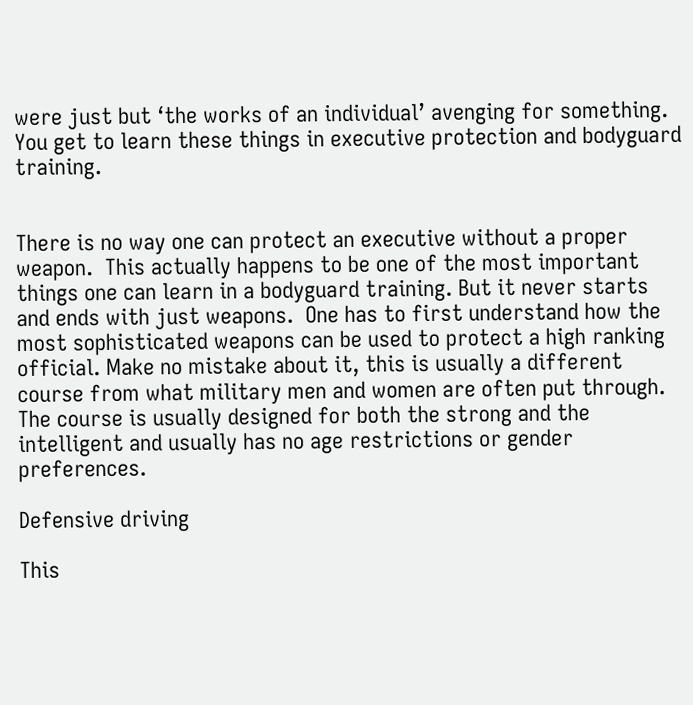were just but ‘the works of an individual’ avenging for something.  You get to learn these things in executive protection and bodyguard training.


There is no way one can protect an executive without a proper weapon.  This actually happens to be one of the most important things one can learn in a bodyguard training. But it never starts and ends with just weapons.  One has to first understand how the most sophisticated weapons can be used to protect a high ranking official. Make no mistake about it, this is usually a different course from what military men and women are often put through.  The course is usually designed for both the strong and the intelligent and usually has no age restrictions or gender preferences.

Defensive driving

This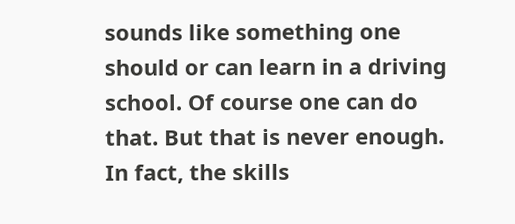sounds like something one should or can learn in a driving school. Of course one can do that. But that is never enough. In fact, the skills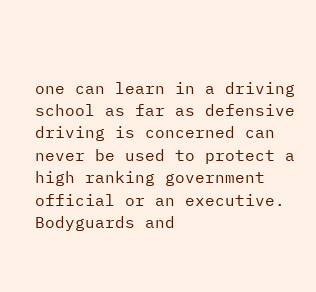one can learn in a driving school as far as defensive driving is concerned can never be used to protect a high ranking government official or an executive.  Bodyguards and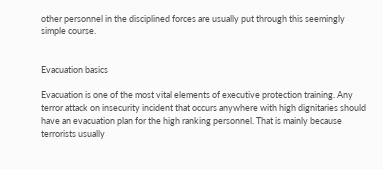other personnel in the disciplined forces are usually put through this seemingly simple course.


Evacuation basics

Evacuation is one of the most vital elements of executive protection training. Any terror attack on insecurity incident that occurs anywhere with high dignitaries should have an evacuation plan for the high ranking personnel. That is mainly because terrorists usually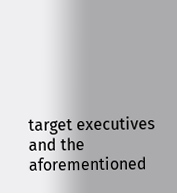target executives and the aforementioned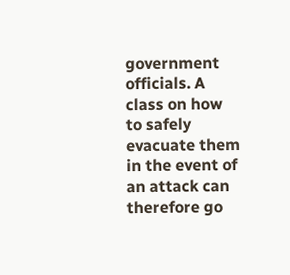government officials. A class on how to safely evacuate them in the event of an attack can therefore go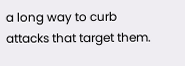a long way to curb attacks that target them.